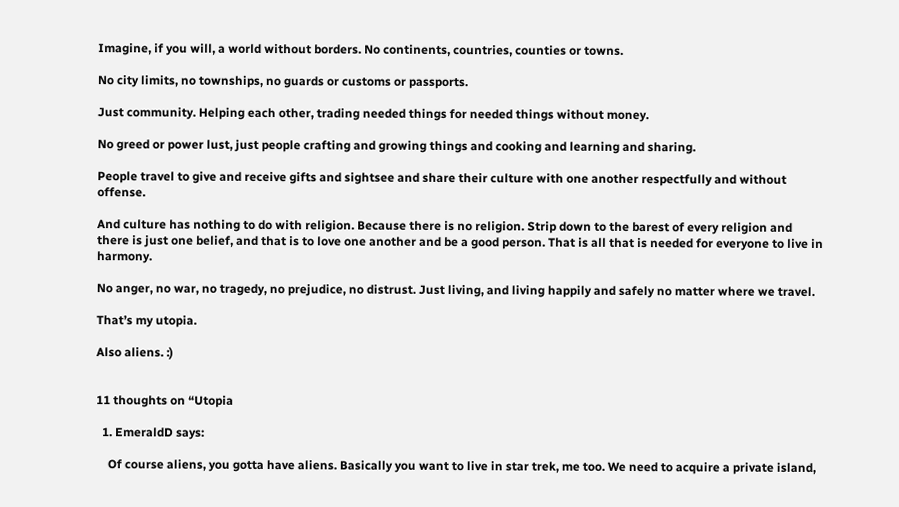Imagine, if you will, a world without borders. No continents, countries, counties or towns.

No city limits, no townships, no guards or customs or passports.

Just community. Helping each other, trading needed things for needed things without money.

No greed or power lust, just people crafting and growing things and cooking and learning and sharing.

People travel to give and receive gifts and sightsee and share their culture with one another respectfully and without offense.

And culture has nothing to do with religion. Because there is no religion. Strip down to the barest of every religion and there is just one belief, and that is to love one another and be a good person. That is all that is needed for everyone to live in harmony.

No anger, no war, no tragedy, no prejudice, no distrust. Just living, and living happily and safely no matter where we travel.

That’s my utopia.

Also aliens. :)


11 thoughts on “Utopia

  1. EmeraldD says:

    Of course aliens, you gotta have aliens. Basically you want to live in star trek, me too. We need to acquire a private island,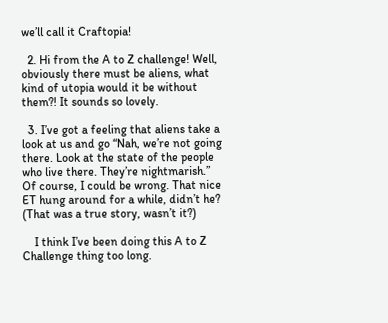we’ll call it Craftopia!

  2. Hi from the A to Z challenge! Well, obviously there must be aliens, what kind of utopia would it be without them?! It sounds so lovely.

  3. I’ve got a feeling that aliens take a look at us and go “Nah, we’re not going there. Look at the state of the people who live there. They’re nightmarish.” Of course, I could be wrong. That nice ET hung around for a while, didn’t he? (That was a true story, wasn’t it?)

    I think I’ve been doing this A to Z Challenge thing too long.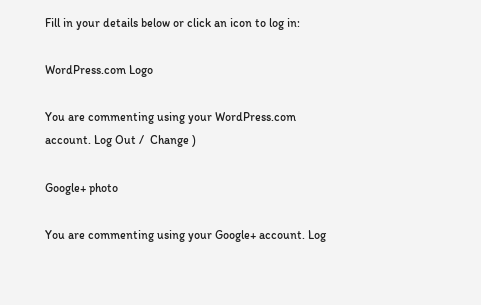Fill in your details below or click an icon to log in:

WordPress.com Logo

You are commenting using your WordPress.com account. Log Out /  Change )

Google+ photo

You are commenting using your Google+ account. Log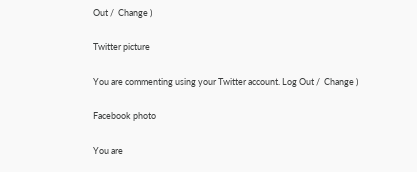Out /  Change )

Twitter picture

You are commenting using your Twitter account. Log Out /  Change )

Facebook photo

You are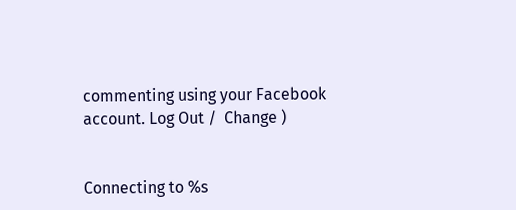commenting using your Facebook account. Log Out /  Change )


Connecting to %s